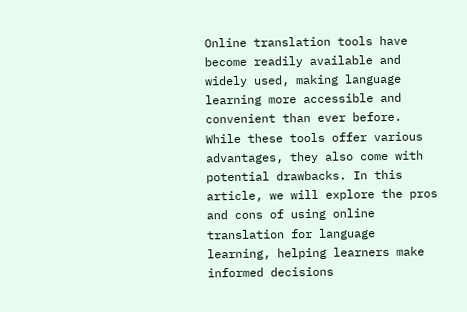Online translation tools have become readily available and widely used, making language learning more accessible and convenient than ever before. While these tools offer various advantages, they also come with potential drawbacks. In this article, we will explore the pros and cons of using online translation for language learning, helping learners make informed decisions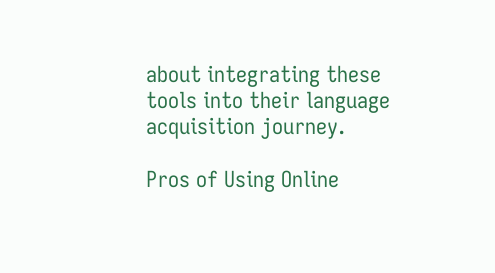about integrating these tools into their language acquisition journey.

Pros of Using Online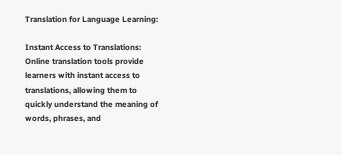Translation for Language Learning:

Instant Access to Translations:
Online translation tools provide learners with instant access to translations, allowing them to quickly understand the meaning of words, phrases, and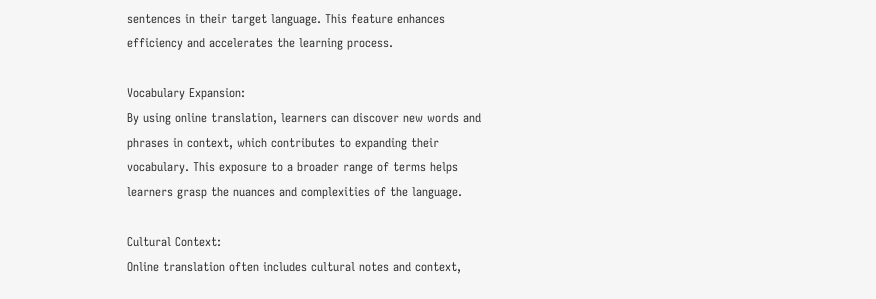sentences in their target language. This feature enhances efficiency and accelerates the learning process.

Vocabulary Expansion:
By using online translation, learners can discover new words and phrases in context, which contributes to expanding their vocabulary. This exposure to a broader range of terms helps learners grasp the nuances and complexities of the language.

Cultural Context:
Online translation often includes cultural notes and context,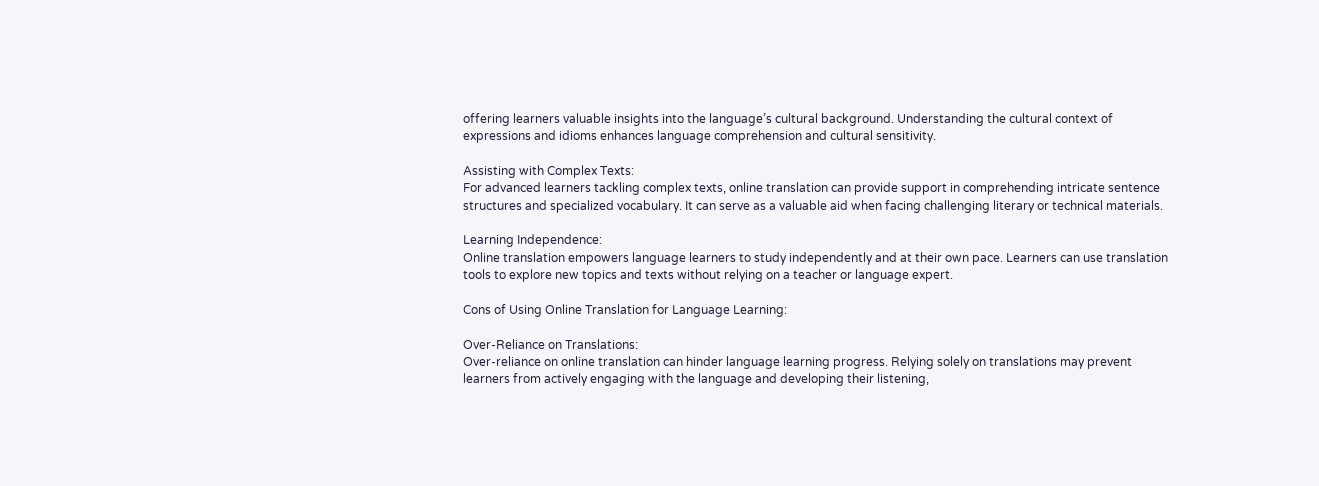offering learners valuable insights into the language’s cultural background. Understanding the cultural context of expressions and idioms enhances language comprehension and cultural sensitivity.

Assisting with Complex Texts:
For advanced learners tackling complex texts, online translation can provide support in comprehending intricate sentence structures and specialized vocabulary. It can serve as a valuable aid when facing challenging literary or technical materials.

Learning Independence:
Online translation empowers language learners to study independently and at their own pace. Learners can use translation tools to explore new topics and texts without relying on a teacher or language expert.

Cons of Using Online Translation for Language Learning:

Over-Reliance on Translations:
Over-reliance on online translation can hinder language learning progress. Relying solely on translations may prevent learners from actively engaging with the language and developing their listening,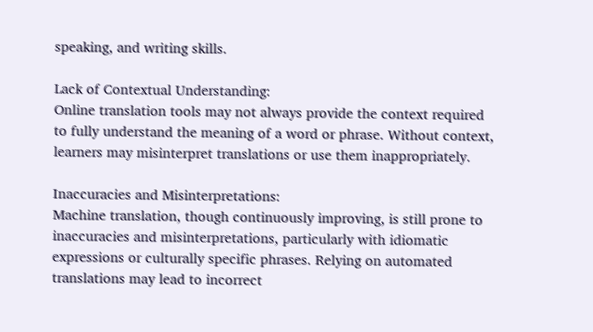speaking, and writing skills.

Lack of Contextual Understanding:
Online translation tools may not always provide the context required to fully understand the meaning of a word or phrase. Without context, learners may misinterpret translations or use them inappropriately.

Inaccuracies and Misinterpretations:
Machine translation, though continuously improving, is still prone to inaccuracies and misinterpretations, particularly with idiomatic expressions or culturally specific phrases. Relying on automated translations may lead to incorrect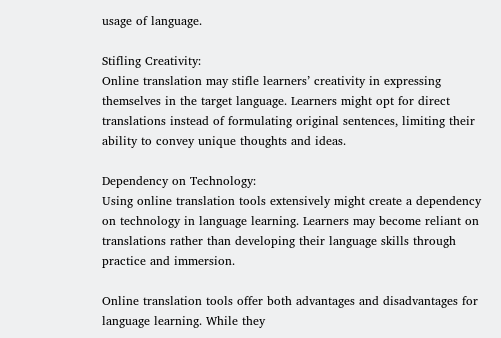usage of language.

Stifling Creativity:
Online translation may stifle learners’ creativity in expressing themselves in the target language. Learners might opt for direct translations instead of formulating original sentences, limiting their ability to convey unique thoughts and ideas.

Dependency on Technology:
Using online translation tools extensively might create a dependency on technology in language learning. Learners may become reliant on translations rather than developing their language skills through practice and immersion.

Online translation tools offer both advantages and disadvantages for language learning. While they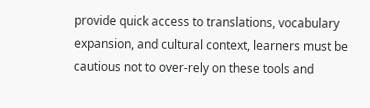provide quick access to translations, vocabulary expansion, and cultural context, learners must be cautious not to over-rely on these tools and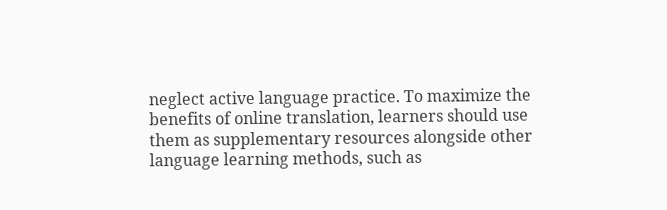neglect active language practice. To maximize the benefits of online translation, learners should use them as supplementary resources alongside other language learning methods, such as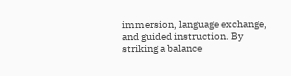immersion, language exchange, and guided instruction. By striking a balance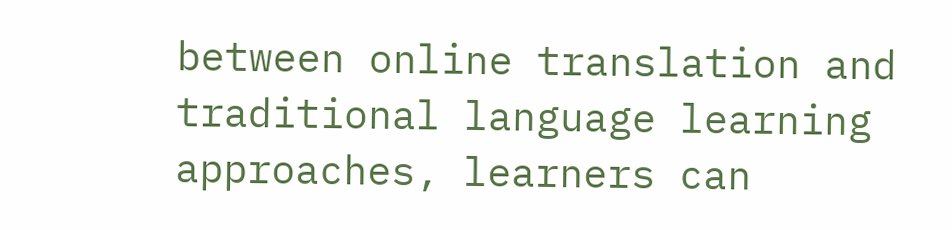between online translation and traditional language learning approaches, learners can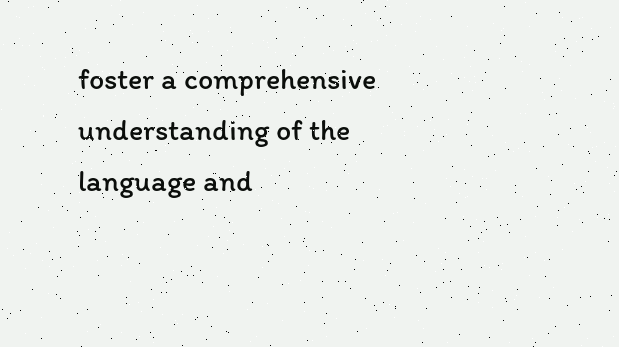foster a comprehensive understanding of the language and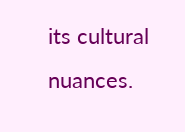its cultural nuances.